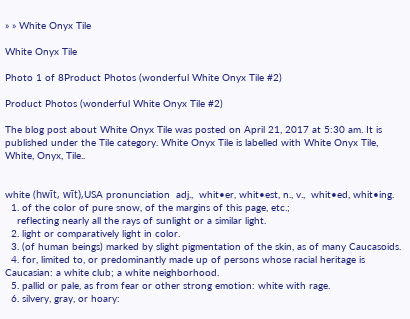» » White Onyx Tile

White Onyx Tile

Photo 1 of 8Product Photos (wonderful White Onyx Tile #2)

Product Photos (wonderful White Onyx Tile #2)

The blog post about White Onyx Tile was posted on April 21, 2017 at 5:30 am. It is published under the Tile category. White Onyx Tile is labelled with White Onyx Tile, White, Onyx, Tile..


white (hwīt, wīt),USA pronunciation  adj.,  whit•er, whit•est, n., v.,  whit•ed, whit•ing.
  1. of the color of pure snow, of the margins of this page, etc.;
    reflecting nearly all the rays of sunlight or a similar light.
  2. light or comparatively light in color.
  3. (of human beings) marked by slight pigmentation of the skin, as of many Caucasoids.
  4. for, limited to, or predominantly made up of persons whose racial heritage is Caucasian: a white club; a white neighborhood.
  5. pallid or pale, as from fear or other strong emotion: white with rage.
  6. silvery, gray, or hoary: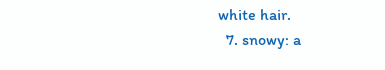white hair.
  7. snowy: a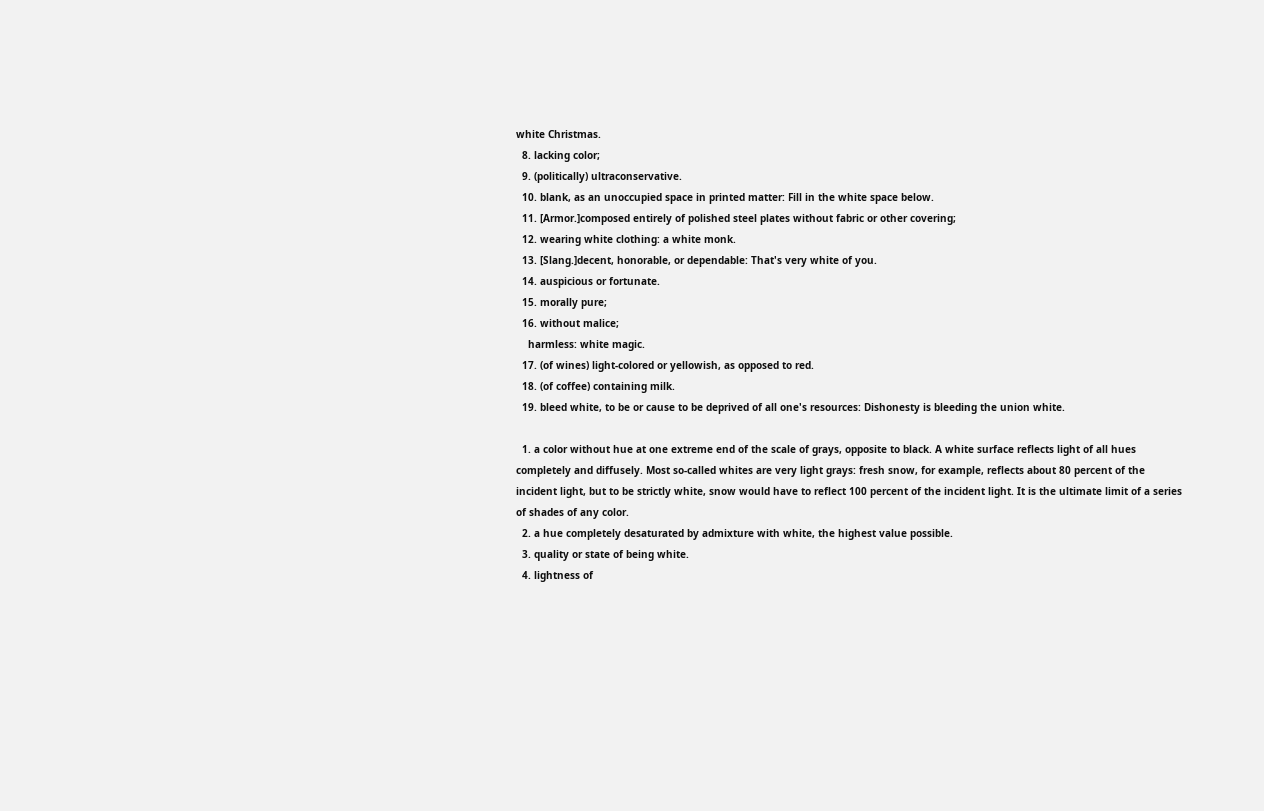white Christmas.
  8. lacking color;
  9. (politically) ultraconservative.
  10. blank, as an unoccupied space in printed matter: Fill in the white space below.
  11. [Armor.]composed entirely of polished steel plates without fabric or other covering;
  12. wearing white clothing: a white monk.
  13. [Slang.]decent, honorable, or dependable: That's very white of you.
  14. auspicious or fortunate.
  15. morally pure;
  16. without malice;
    harmless: white magic.
  17. (of wines) light-colored or yellowish, as opposed to red.
  18. (of coffee) containing milk.
  19. bleed white, to be or cause to be deprived of all one's resources: Dishonesty is bleeding the union white.

  1. a color without hue at one extreme end of the scale of grays, opposite to black. A white surface reflects light of all hues completely and diffusely. Most so-called whites are very light grays: fresh snow, for example, reflects about 80 percent of the incident light, but to be strictly white, snow would have to reflect 100 percent of the incident light. It is the ultimate limit of a series of shades of any color.
  2. a hue completely desaturated by admixture with white, the highest value possible.
  3. quality or state of being white.
  4. lightness of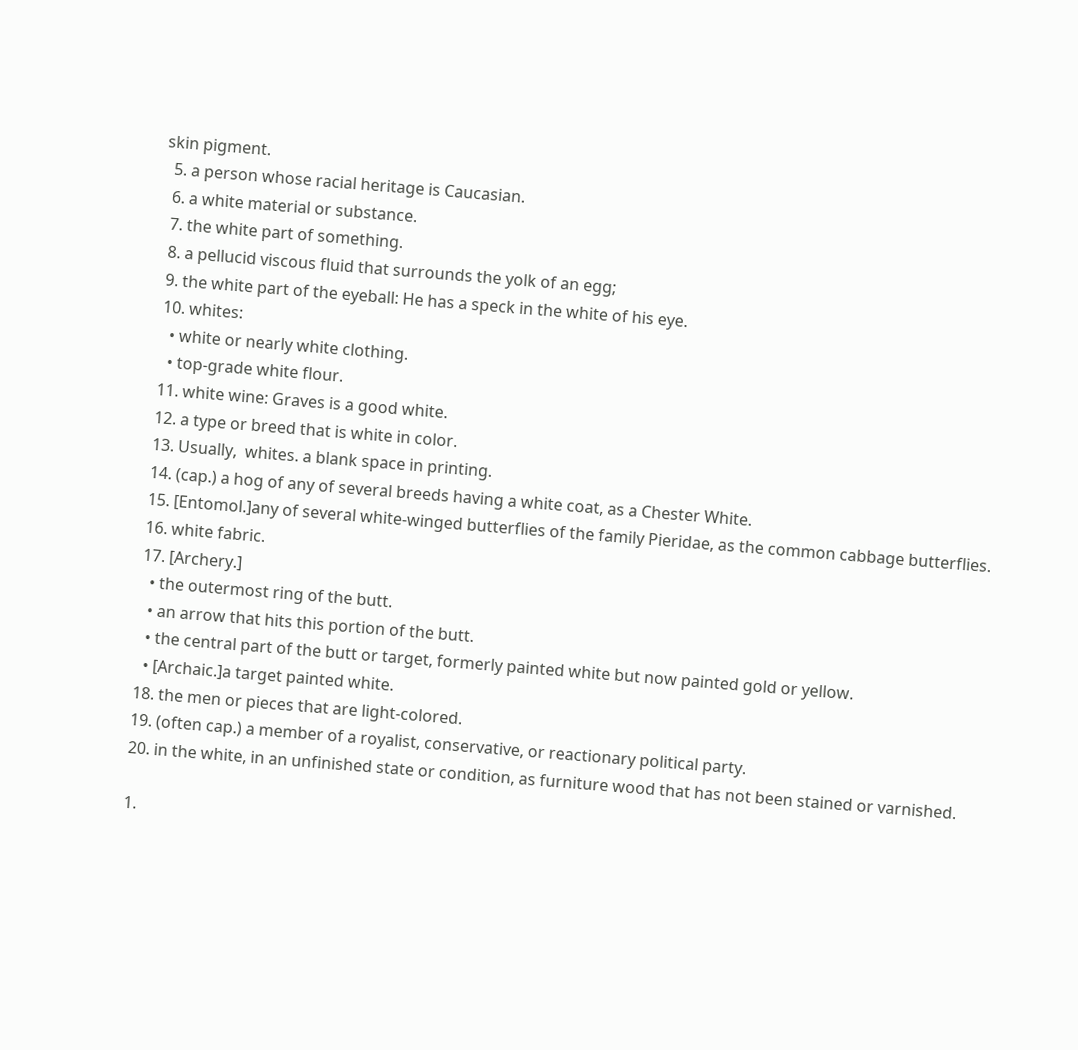skin pigment.
  5. a person whose racial heritage is Caucasian.
  6. a white material or substance.
  7. the white part of something.
  8. a pellucid viscous fluid that surrounds the yolk of an egg;
  9. the white part of the eyeball: He has a speck in the white of his eye.
  10. whites:
    • white or nearly white clothing.
    • top-grade white flour.
  11. white wine: Graves is a good white.
  12. a type or breed that is white in color.
  13. Usually,  whites. a blank space in printing.
  14. (cap.) a hog of any of several breeds having a white coat, as a Chester White.
  15. [Entomol.]any of several white-winged butterflies of the family Pieridae, as the common cabbage butterflies.
  16. white fabric.
  17. [Archery.]
    • the outermost ring of the butt.
    • an arrow that hits this portion of the butt.
    • the central part of the butt or target, formerly painted white but now painted gold or yellow.
    • [Archaic.]a target painted white.
  18. the men or pieces that are light-colored.
  19. (often cap.) a member of a royalist, conservative, or reactionary political party.
  20. in the white, in an unfinished state or condition, as furniture wood that has not been stained or varnished.

  1.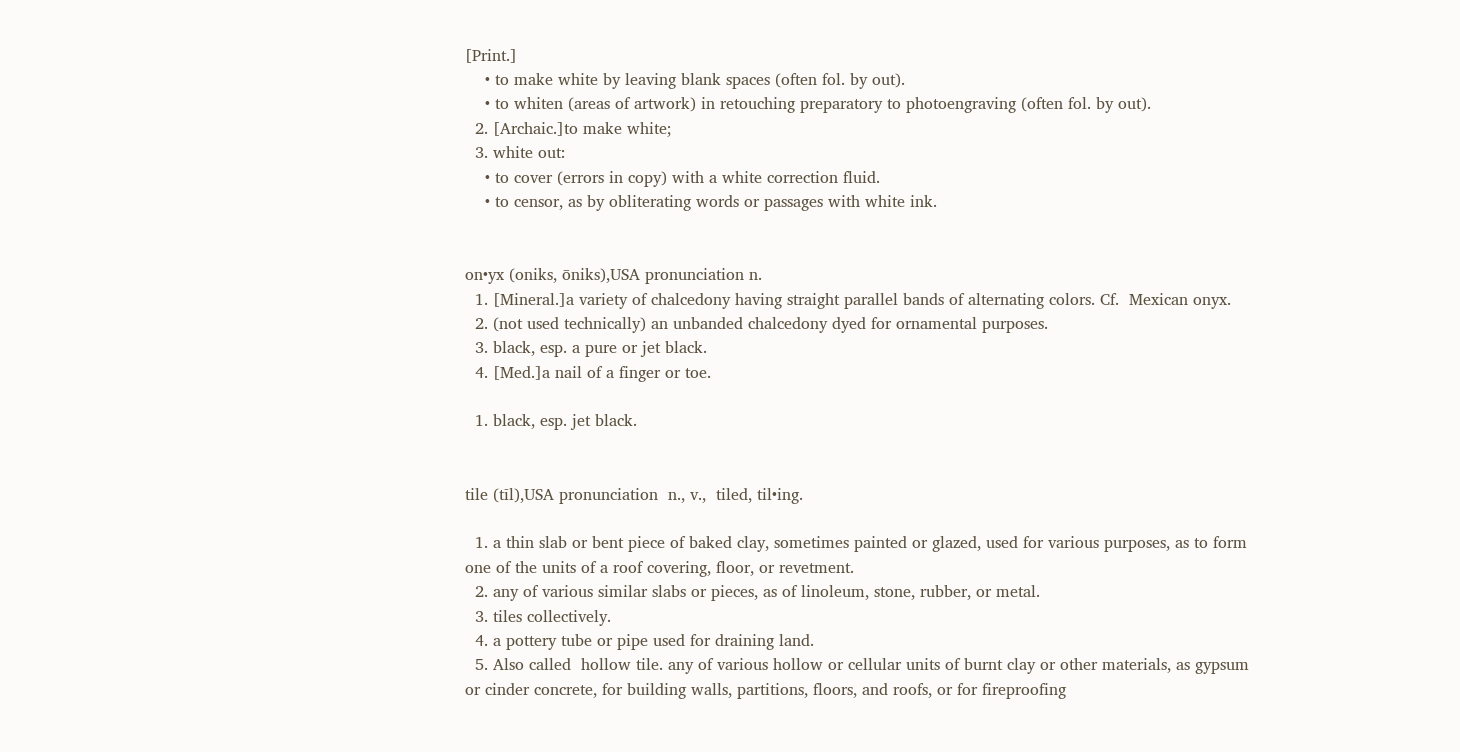[Print.]
    • to make white by leaving blank spaces (often fol. by out).
    • to whiten (areas of artwork) in retouching preparatory to photoengraving (often fol. by out).
  2. [Archaic.]to make white;
  3. white out:
    • to cover (errors in copy) with a white correction fluid.
    • to censor, as by obliterating words or passages with white ink.


on•yx (oniks, ōniks),USA pronunciation n.
  1. [Mineral.]a variety of chalcedony having straight parallel bands of alternating colors. Cf.  Mexican onyx.
  2. (not used technically) an unbanded chalcedony dyed for ornamental purposes.
  3. black, esp. a pure or jet black.
  4. [Med.]a nail of a finger or toe.

  1. black, esp. jet black.


tile (tīl),USA pronunciation  n., v.,  tiled, til•ing.

  1. a thin slab or bent piece of baked clay, sometimes painted or glazed, used for various purposes, as to form one of the units of a roof covering, floor, or revetment.
  2. any of various similar slabs or pieces, as of linoleum, stone, rubber, or metal.
  3. tiles collectively.
  4. a pottery tube or pipe used for draining land.
  5. Also called  hollow tile. any of various hollow or cellular units of burnt clay or other materials, as gypsum or cinder concrete, for building walls, partitions, floors, and roofs, or for fireproofing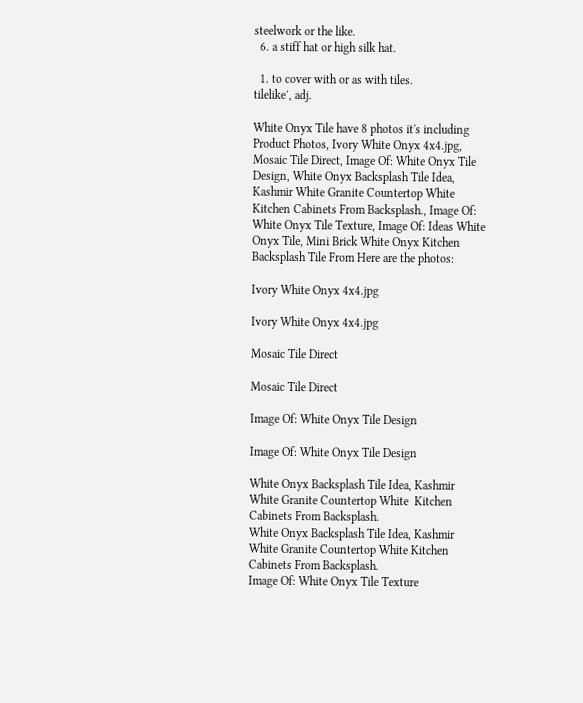steelwork or the like.
  6. a stiff hat or high silk hat.

  1. to cover with or as with tiles.
tilelike′, adj.

White Onyx Tile have 8 photos it's including Product Photos, Ivory White Onyx 4x4.jpg, Mosaic Tile Direct, Image Of: White Onyx Tile Design, White Onyx Backsplash Tile Idea, Kashmir White Granite Countertop White Kitchen Cabinets From Backsplash., Image Of: White Onyx Tile Texture, Image Of: Ideas White Onyx Tile, Mini Brick White Onyx Kitchen Backsplash Tile From Here are the photos:

Ivory White Onyx 4x4.jpg

Ivory White Onyx 4x4.jpg

Mosaic Tile Direct

Mosaic Tile Direct

Image Of: White Onyx Tile Design

Image Of: White Onyx Tile Design

White Onyx Backsplash Tile Idea, Kashmir White Granite Countertop White  Kitchen Cabinets From Backsplash.
White Onyx Backsplash Tile Idea, Kashmir White Granite Countertop White Kitchen Cabinets From Backsplash.
Image Of: White Onyx Tile Texture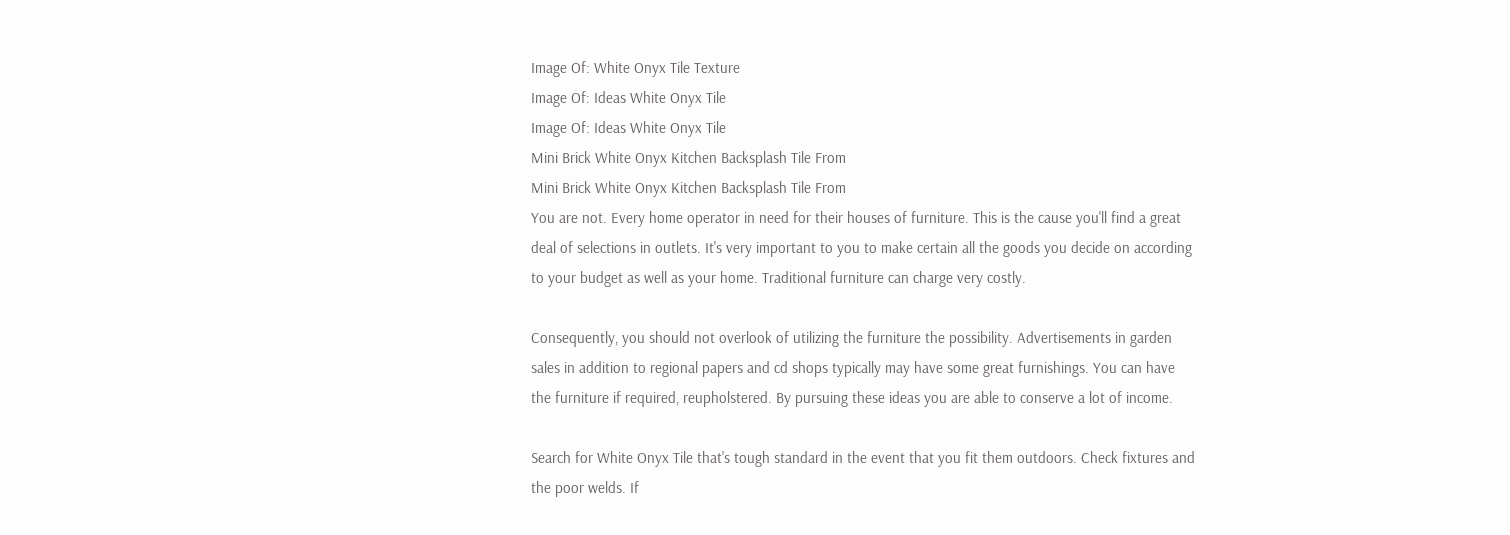Image Of: White Onyx Tile Texture
Image Of: Ideas White Onyx Tile
Image Of: Ideas White Onyx Tile
Mini Brick White Onyx Kitchen Backsplash Tile From
Mini Brick White Onyx Kitchen Backsplash Tile From
You are not. Every home operator in need for their houses of furniture. This is the cause you'll find a great deal of selections in outlets. It's very important to you to make certain all the goods you decide on according to your budget as well as your home. Traditional furniture can charge very costly.

Consequently, you should not overlook of utilizing the furniture the possibility. Advertisements in garden sales in addition to regional papers and cd shops typically may have some great furnishings. You can have the furniture if required, reupholstered. By pursuing these ideas you are able to conserve a lot of income.

Search for White Onyx Tile that's tough standard in the event that you fit them outdoors. Check fixtures and the poor welds. If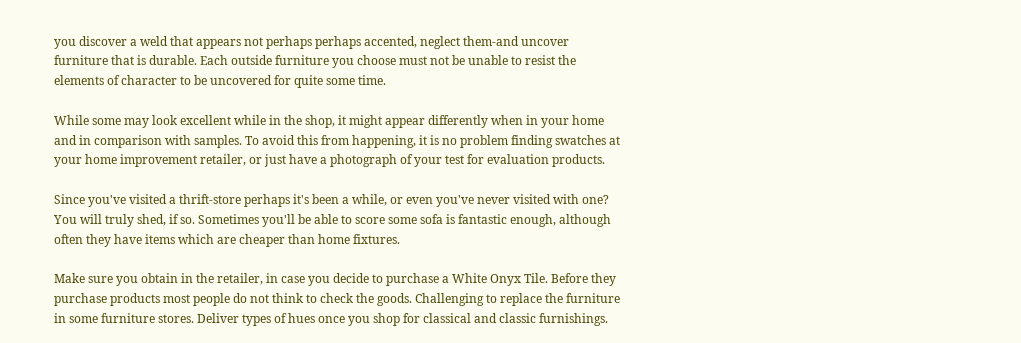you discover a weld that appears not perhaps perhaps accented, neglect them-and uncover furniture that is durable. Each outside furniture you choose must not be unable to resist the elements of character to be uncovered for quite some time.

While some may look excellent while in the shop, it might appear differently when in your home and in comparison with samples. To avoid this from happening, it is no problem finding swatches at your home improvement retailer, or just have a photograph of your test for evaluation products.

Since you've visited a thrift-store perhaps it's been a while, or even you've never visited with one? You will truly shed, if so. Sometimes you'll be able to score some sofa is fantastic enough, although often they have items which are cheaper than home fixtures.

Make sure you obtain in the retailer, in case you decide to purchase a White Onyx Tile. Before they purchase products most people do not think to check the goods. Challenging to replace the furniture in some furniture stores. Deliver types of hues once you shop for classical and classic furnishings.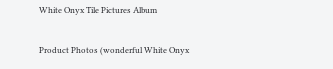White Onyx Tile Pictures Album

Product Photos (wonderful White Onyx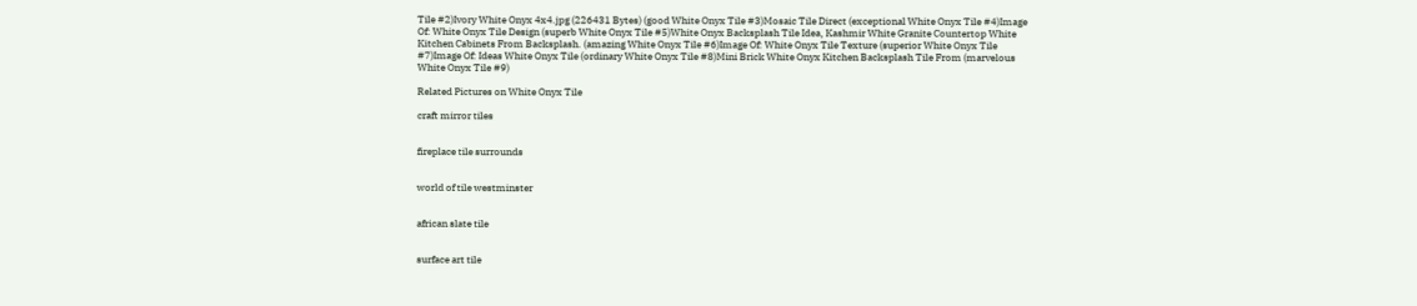Tile #2)Ivory White Onyx 4x4.jpg (226431 Bytes) (good White Onyx Tile #3)Mosaic Tile Direct (exceptional White Onyx Tile #4)Image Of: White Onyx Tile Design (superb White Onyx Tile #5)White Onyx Backsplash Tile Idea, Kashmir White Granite Countertop White  Kitchen Cabinets From Backsplash. (amazing White Onyx Tile #6)Image Of: White Onyx Tile Texture (superior White Onyx Tile #7)Image Of: Ideas White Onyx Tile (ordinary White Onyx Tile #8)Mini Brick White Onyx Kitchen Backsplash Tile From (marvelous White Onyx Tile #9)

Related Pictures on White Onyx Tile

craft mirror tiles


fireplace tile surrounds


world of tile westminster


african slate tile


surface art tile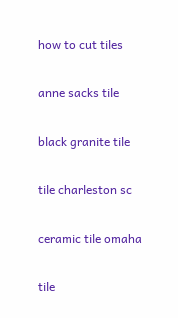how to cut tiles


anne sacks tile


black granite tile


tile charleston sc


ceramic tile omaha


tile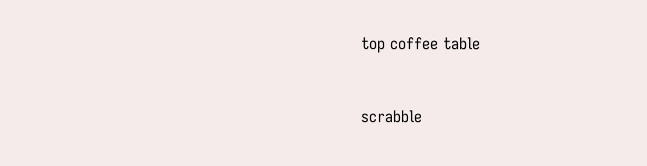top coffee table


scrabble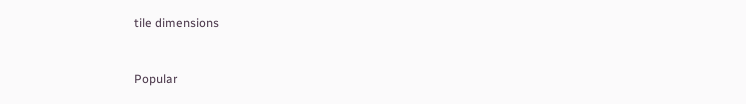tile dimensions


Popular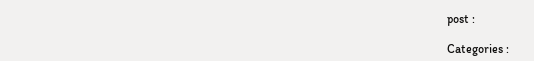post :

Categories :